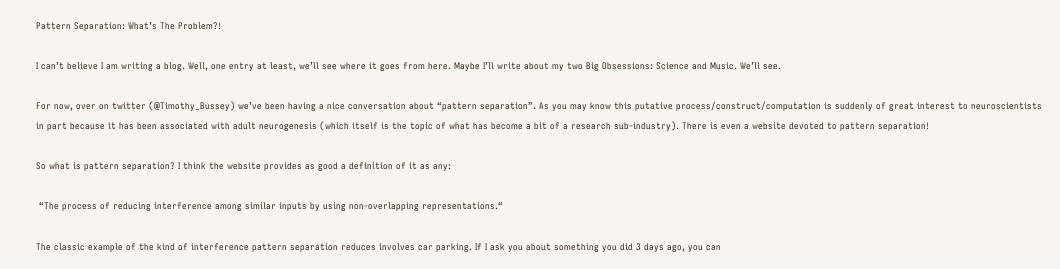Pattern Separation: What’s The Problem?!

I can’t believe I am writing a blog. Well, one entry at least, we’ll see where it goes from here. Maybe I’ll write about my two Big Obsessions: Science and Music. We’ll see.

For now, over on twitter (@Timothy_Bussey) we’ve been having a nice conversation about “pattern separation”. As you may know this putative process/construct/computation is suddenly of great interest to neuroscientists in part because it has been associated with adult neurogenesis (which itself is the topic of what has become a bit of a research sub-industry). There is even a website devoted to pattern separation!

So what is pattern separation? I think the website provides as good a definition of it as any:

 “The process of reducing interference among similar inputs by using non-overlapping representations.“

The classic example of the kind of interference pattern separation reduces involves car parking. If I ask you about something you did 3 days ago, you can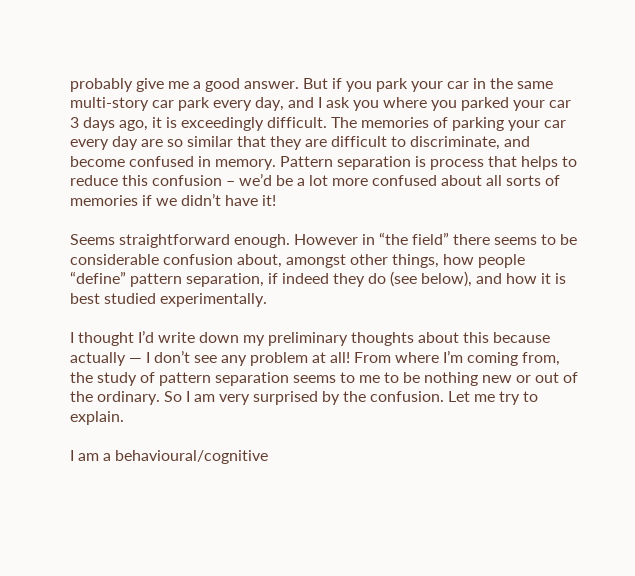probably give me a good answer. But if you park your car in the same multi-story car park every day, and I ask you where you parked your car 3 days ago, it is exceedingly difficult. The memories of parking your car every day are so similar that they are difficult to discriminate, and become confused in memory. Pattern separation is process that helps to reduce this confusion – we’d be a lot more confused about all sorts of memories if we didn’t have it!

Seems straightforward enough. However in “the field” there seems to be considerable confusion about, amongst other things, how people “define” pattern separation, if indeed they do (see below), and how it is best studied experimentally.

I thought I’d write down my preliminary thoughts about this because actually — I don’t see any problem at all! From where I’m coming from, the study of pattern separation seems to me to be nothing new or out of the ordinary. So I am very surprised by the confusion. Let me try to explain.

I am a behavioural/cognitive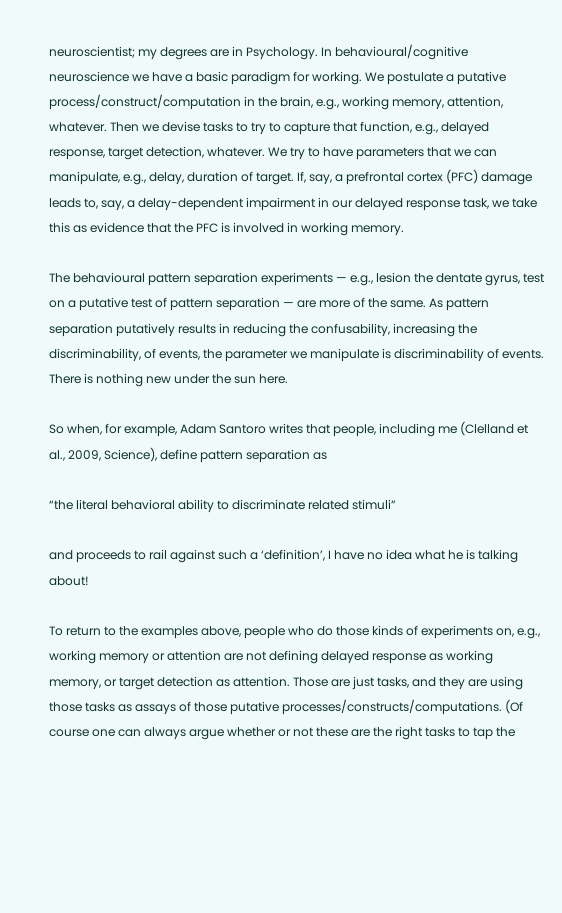neuroscientist; my degrees are in Psychology. In behavioural/cognitive neuroscience we have a basic paradigm for working. We postulate a putative process/construct/computation in the brain, e.g., working memory, attention, whatever. Then we devise tasks to try to capture that function, e.g., delayed response, target detection, whatever. We try to have parameters that we can manipulate, e.g., delay, duration of target. If, say, a prefrontal cortex (PFC) damage leads to, say, a delay-dependent impairment in our delayed response task, we take this as evidence that the PFC is involved in working memory.

The behavioural pattern separation experiments — e.g., lesion the dentate gyrus, test on a putative test of pattern separation — are more of the same. As pattern separation putatively results in reducing the confusability, increasing the discriminability, of events, the parameter we manipulate is discriminability of events. There is nothing new under the sun here.

So when, for example, Adam Santoro writes that people, including me (Clelland et al., 2009, Science), define pattern separation as

“the literal behavioral ability to discriminate related stimuli”

and proceeds to rail against such a ‘definition’, I have no idea what he is talking about!

To return to the examples above, people who do those kinds of experiments on, e.g., working memory or attention are not defining delayed response as working memory, or target detection as attention. Those are just tasks, and they are using those tasks as assays of those putative processes/constructs/computations. (Of course one can always argue whether or not these are the right tasks to tap the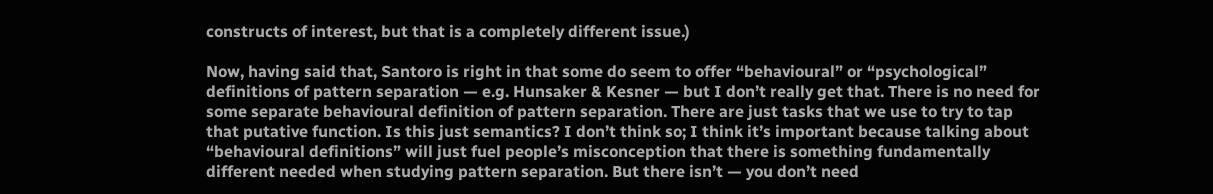constructs of interest, but that is a completely different issue.)

Now, having said that, Santoro is right in that some do seem to offer “behavioural” or “psychological” definitions of pattern separation — e.g. Hunsaker & Kesner — but I don’t really get that. There is no need for some separate behavioural definition of pattern separation. There are just tasks that we use to try to tap that putative function. Is this just semantics? I don’t think so; I think it’s important because talking about “behavioural definitions” will just fuel people’s misconception that there is something fundamentally different needed when studying pattern separation. But there isn’t — you don’t need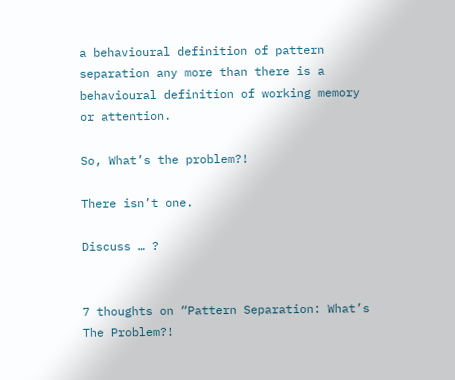a behavioural definition of pattern separation any more than there is a behavioural definition of working memory or attention.

So, What’s the problem?!

There isn’t one.

Discuss … ?


7 thoughts on “Pattern Separation: What’s The Problem?!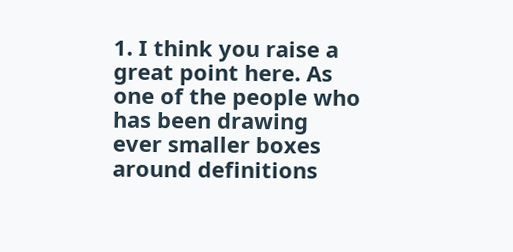1. I think you raise a great point here. As one of the people who has been drawing ever smaller boxes around definitions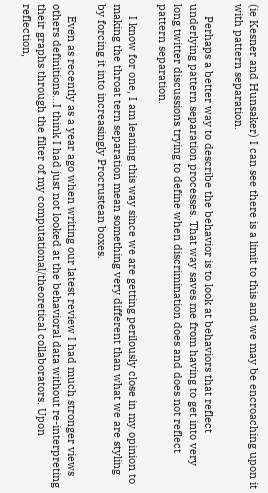(ie Kesner and Hunsaker) I can see there is a limit to this and we may be encroaching upon it with pattern separation.

    Perhaps a better way to describe the behavior is to look at behaviors that reflect underlying pattern separation processes. That way saves me from having to get into very long twitter discussions trying to define when discrimination does and does not reflect pattern separation.

    I know for one, I am leaning this way since we are getting perilously close in my opinion to making the throat tern separation mean something very different than what we are styling by forcing it into increasingly Procrustean boxes.

    Even as recently as a year ago when writing our latest review I had much stronger views others definitions…I think I had just not looked at the behavioral data without re-interpreting their graphs through the filter of my computational/theoretical collaborators. Upon reflection,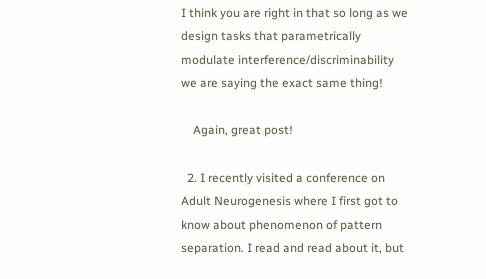I think you are right in that so long as we design tasks that parametrically modulate interference/discriminability we are saying the exact same thing!

    Again, great post!

  2. I recently visited a conference on Adult Neurogenesis where I first got to know about phenomenon of pattern separation. I read and read about it, but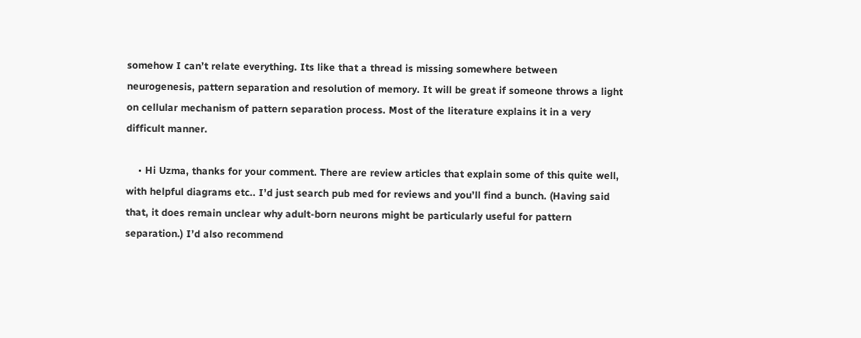somehow I can’t relate everything. Its like that a thread is missing somewhere between neurogenesis, pattern separation and resolution of memory. It will be great if someone throws a light on cellular mechanism of pattern separation process. Most of the literature explains it in a very difficult manner.

    • Hi Uzma, thanks for your comment. There are review articles that explain some of this quite well, with helpful diagrams etc.. I’d just search pub med for reviews and you’ll find a bunch. (Having said that, it does remain unclear why adult-born neurons might be particularly useful for pattern separation.) I’d also recommend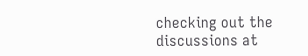checking out the discussions at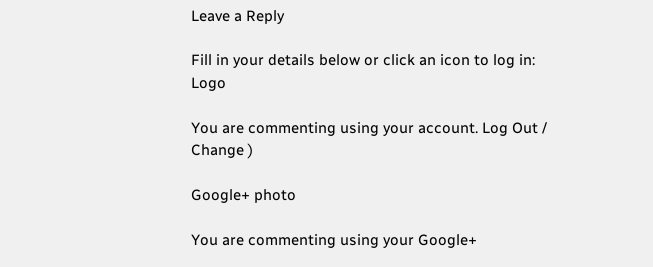Leave a Reply

Fill in your details below or click an icon to log in: Logo

You are commenting using your account. Log Out /  Change )

Google+ photo

You are commenting using your Google+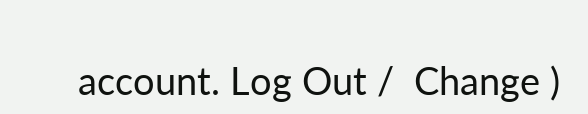account. Log Out /  Change )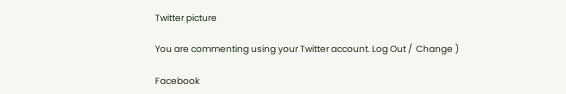Twitter picture

You are commenting using your Twitter account. Log Out /  Change )

Facebook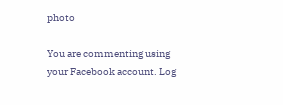photo

You are commenting using your Facebook account. Log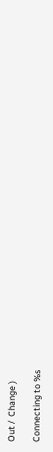Out /  Change )

Connecting to %s